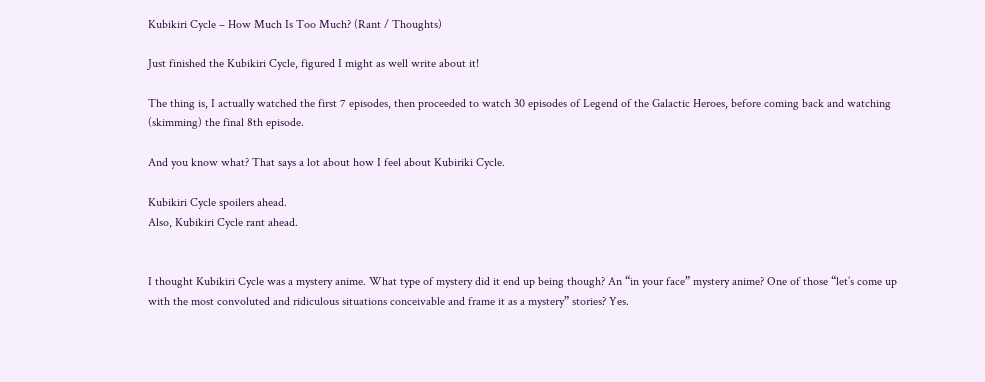Kubikiri Cycle – How Much Is Too Much? (Rant / Thoughts)

Just finished the Kubikiri Cycle, figured I might as well write about it!

The thing is, I actually watched the first 7 episodes, then proceeded to watch 30 episodes of Legend of the Galactic Heroes, before coming back and watching (skimming) the final 8th episode.

And you know what? That says a lot about how I feel about Kubiriki Cycle.

Kubikiri Cycle spoilers ahead.
Also, Kubikiri Cycle rant ahead.


I thought Kubikiri Cycle was a mystery anime. What type of mystery did it end up being though? An “in your face” mystery anime? One of those “let’s come up with the most convoluted and ridiculous situations conceivable and frame it as a mystery” stories? Yes.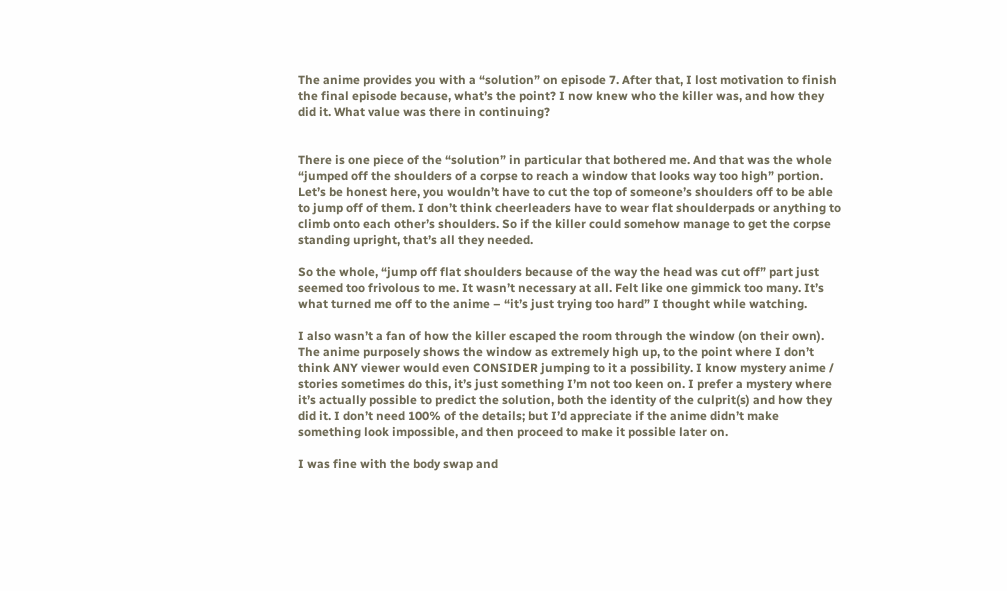The anime provides you with a “solution” on episode 7. After that, I lost motivation to finish the final episode because, what’s the point? I now knew who the killer was, and how they did it. What value was there in continuing?


There is one piece of the “solution” in particular that bothered me. And that was the whole “jumped off the shoulders of a corpse to reach a window that looks way too high” portion. Let’s be honest here, you wouldn’t have to cut the top of someone’s shoulders off to be able to jump off of them. I don’t think cheerleaders have to wear flat shoulderpads or anything to climb onto each other’s shoulders. So if the killer could somehow manage to get the corpse standing upright, that’s all they needed.

So the whole, “jump off flat shoulders because of the way the head was cut off” part just seemed too frivolous to me. It wasn’t necessary at all. Felt like one gimmick too many. It’s what turned me off to the anime – “it’s just trying too hard” I thought while watching.

I also wasn’t a fan of how the killer escaped the room through the window (on their own). The anime purposely shows the window as extremely high up, to the point where I don’t think ANY viewer would even CONSIDER jumping to it a possibility. I know mystery anime / stories sometimes do this, it’s just something I’m not too keen on. I prefer a mystery where it’s actually possible to predict the solution, both the identity of the culprit(s) and how they did it. I don’t need 100% of the details; but I’d appreciate if the anime didn’t make something look impossible, and then proceed to make it possible later on.

I was fine with the body swap and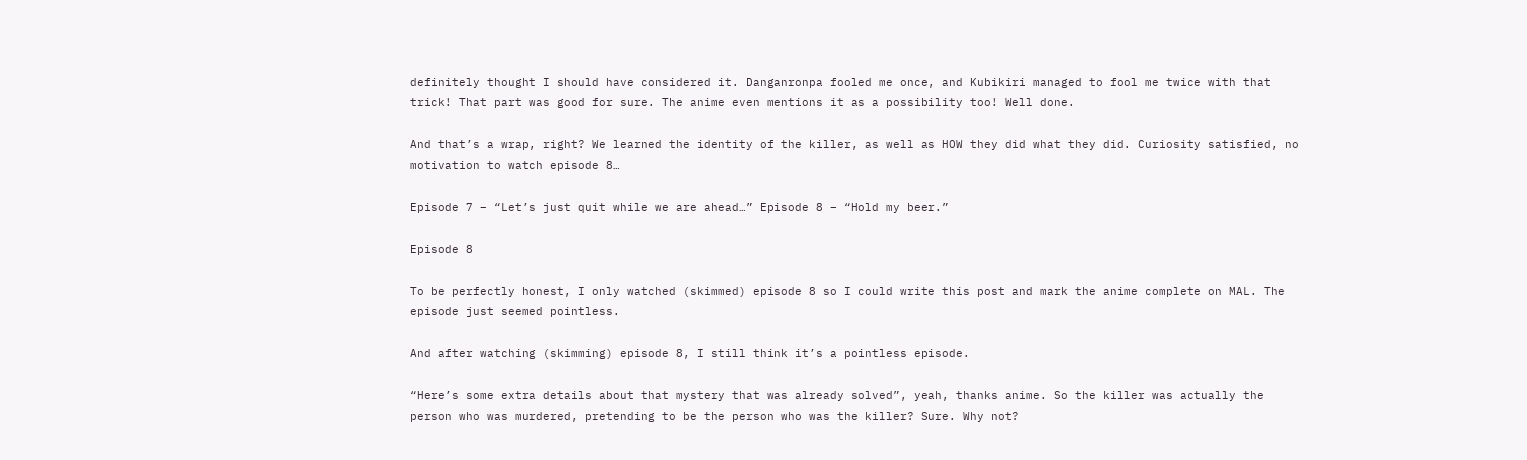definitely thought I should have considered it. Danganronpa fooled me once, and Kubikiri managed to fool me twice with that trick! That part was good for sure. The anime even mentions it as a possibility too! Well done.

And that’s a wrap, right? We learned the identity of the killer, as well as HOW they did what they did. Curiosity satisfied, no motivation to watch episode 8…

Episode 7 – “Let’s just quit while we are ahead…” Episode 8 – “Hold my beer.”

Episode 8

To be perfectly honest, I only watched (skimmed) episode 8 so I could write this post and mark the anime complete on MAL. The episode just seemed pointless.

And after watching (skimming) episode 8, I still think it’s a pointless episode.

“Here’s some extra details about that mystery that was already solved”, yeah, thanks anime. So the killer was actually the person who was murdered, pretending to be the person who was the killer? Sure. Why not?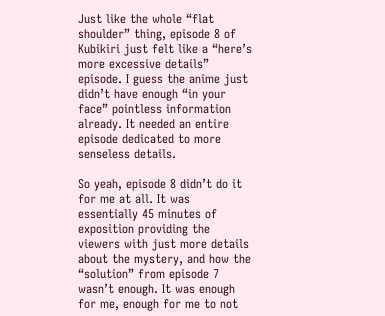Just like the whole “flat shoulder” thing, episode 8 of Kubikiri just felt like a “here’s more excessive details” episode. I guess the anime just didn’t have enough “in your face” pointless information already. It needed an entire episode dedicated to more senseless details.

So yeah, episode 8 didn’t do it for me at all. It was essentially 45 minutes of exposition providing the viewers with just more details about the mystery, and how the “solution” from episode 7 wasn’t enough. It was enough for me, enough for me to not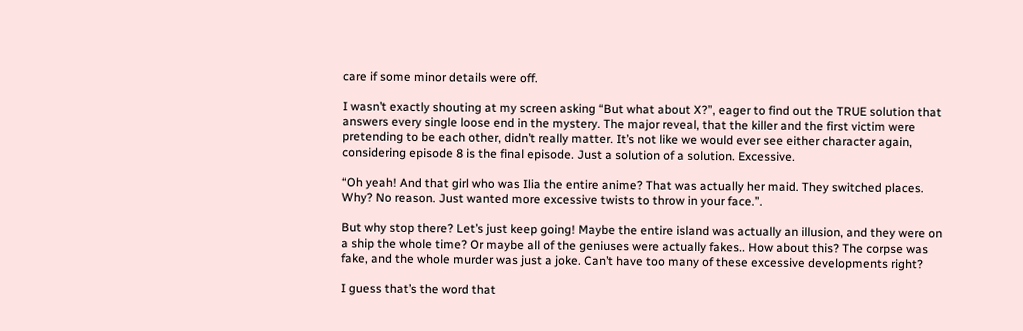care if some minor details were off.

I wasn’t exactly shouting at my screen asking “But what about X?”, eager to find out the TRUE solution that answers every single loose end in the mystery. The major reveal, that the killer and the first victim were pretending to be each other, didn’t really matter. It’s not like we would ever see either character again, considering episode 8 is the final episode. Just a solution of a solution. Excessive.

“Oh yeah! And that girl who was Ilia the entire anime? That was actually her maid. They switched places. Why? No reason. Just wanted more excessive twists to throw in your face.”.

But why stop there? Let’s just keep going! Maybe the entire island was actually an illusion, and they were on a ship the whole time? Or maybe all of the geniuses were actually fakes.. How about this? The corpse was fake, and the whole murder was just a joke. Can’t have too many of these excessive developments right?

I guess that’s the word that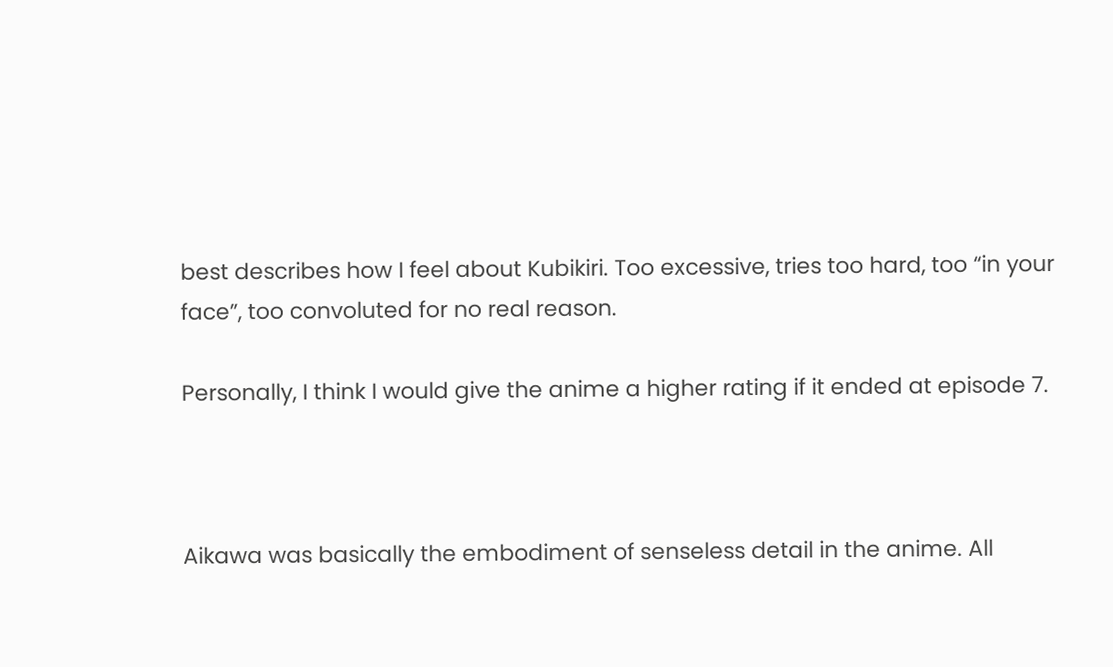best describes how I feel about Kubikiri. Too excessive, tries too hard, too “in your face”, too convoluted for no real reason.

Personally, I think I would give the anime a higher rating if it ended at episode 7.



Aikawa was basically the embodiment of senseless detail in the anime. All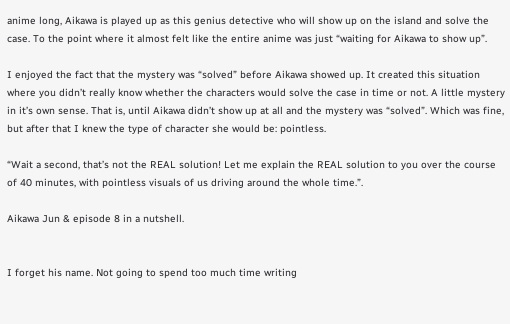anime long, Aikawa is played up as this genius detective who will show up on the island and solve the case. To the point where it almost felt like the entire anime was just “waiting for Aikawa to show up”.

I enjoyed the fact that the mystery was “solved” before Aikawa showed up. It created this situation where you didn’t really know whether the characters would solve the case in time or not. A little mystery in it’s own sense. That is, until Aikawa didn’t show up at all and the mystery was “solved”. Which was fine, but after that I knew the type of character she would be: pointless.

“Wait a second, that’s not the REAL solution! Let me explain the REAL solution to you over the course of 40 minutes, with pointless visuals of us driving around the whole time.”.

Aikawa Jun & episode 8 in a nutshell.


I forget his name. Not going to spend too much time writing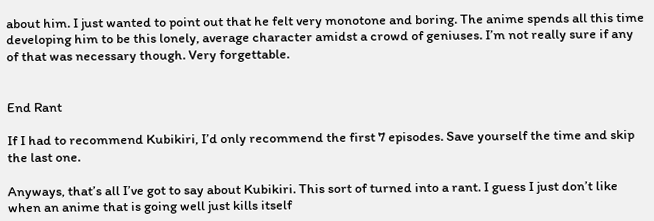about him. I just wanted to point out that he felt very monotone and boring. The anime spends all this time developing him to be this lonely, average character amidst a crowd of geniuses. I’m not really sure if any of that was necessary though. Very forgettable.


End Rant

If I had to recommend Kubikiri, I’d only recommend the first 7 episodes. Save yourself the time and skip the last one.

Anyways, that’s all I’ve got to say about Kubikiri. This sort of turned into a rant. I guess I just don’t like when an anime that is going well just kills itself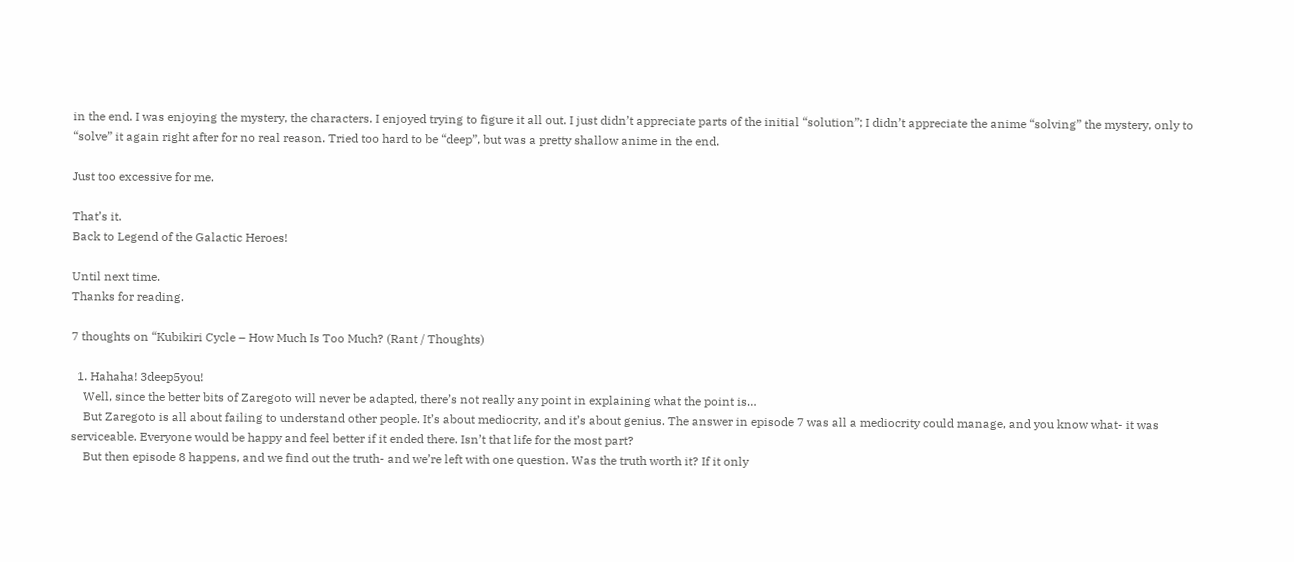in the end. I was enjoying the mystery, the characters. I enjoyed trying to figure it all out. I just didn’t appreciate parts of the initial “solution”; I didn’t appreciate the anime “solving” the mystery, only to “solve” it again right after for no real reason. Tried too hard to be “deep”, but was a pretty shallow anime in the end.

Just too excessive for me.

That’s it.
Back to Legend of the Galactic Heroes!

Until next time.
Thanks for reading.

7 thoughts on “Kubikiri Cycle – How Much Is Too Much? (Rant / Thoughts)

  1. Hahaha! 3deep5you!
    Well, since the better bits of Zaregoto will never be adapted, there’s not really any point in explaining what the point is…
    But Zaregoto is all about failing to understand other people. It’s about mediocrity, and it’s about genius. The answer in episode 7 was all a mediocrity could manage, and you know what- it was serviceable. Everyone would be happy and feel better if it ended there. Isn’t that life for the most part?
    But then episode 8 happens, and we find out the truth- and we’re left with one question. Was the truth worth it? If it only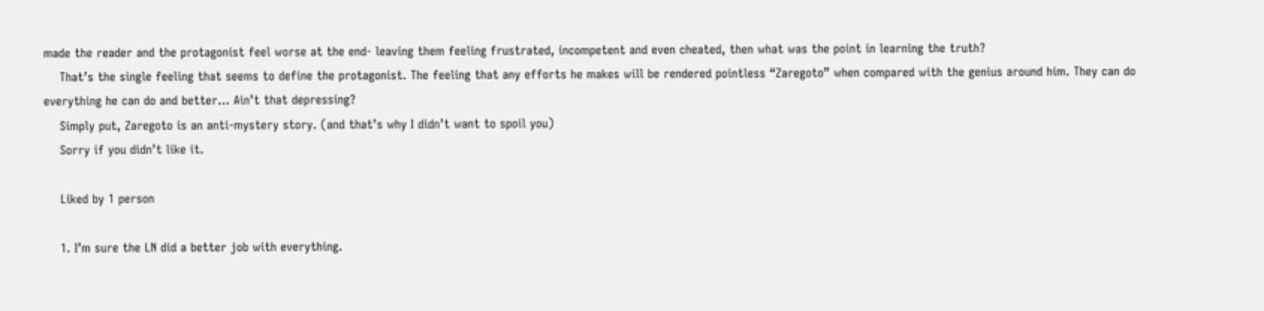made the reader and the protagonist feel worse at the end- leaving them feeling frustrated, incompetent and even cheated, then what was the point in learning the truth?
    That’s the single feeling that seems to define the protagonist. The feeling that any efforts he makes will be rendered pointless “Zaregoto” when compared with the genius around him. They can do everything he can do and better… Ain’t that depressing?
    Simply put, Zaregoto is an anti-mystery story. (and that’s why I didn’t want to spoil you)
    Sorry if you didn’t like it.

    Liked by 1 person

    1. I’m sure the LN did a better job with everything.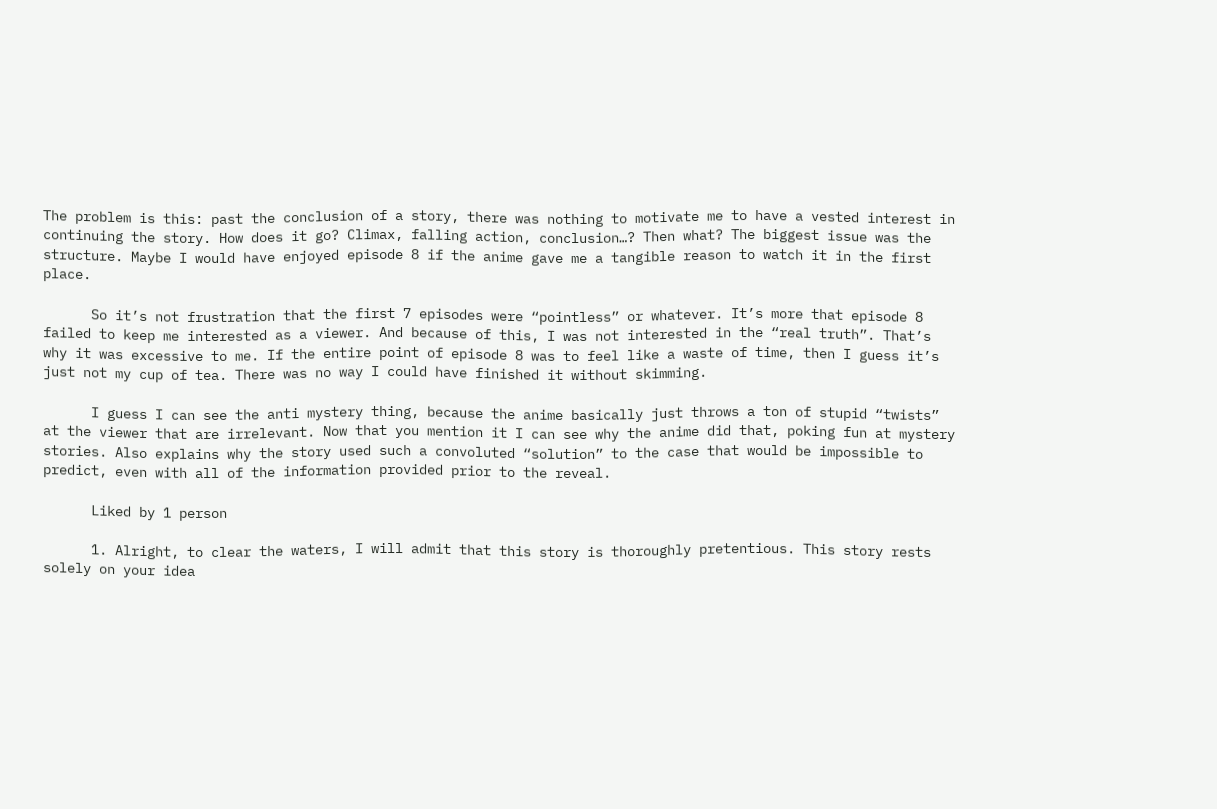The problem is this: past the conclusion of a story, there was nothing to motivate me to have a vested interest in continuing the story. How does it go? Climax, falling action, conclusion…? Then what? The biggest issue was the structure. Maybe I would have enjoyed episode 8 if the anime gave me a tangible reason to watch it in the first place.

      So it’s not frustration that the first 7 episodes were “pointless” or whatever. It’s more that episode 8 failed to keep me interested as a viewer. And because of this, I was not interested in the “real truth”. That’s why it was excessive to me. If the entire point of episode 8 was to feel like a waste of time, then I guess it’s just not my cup of tea. There was no way I could have finished it without skimming.

      I guess I can see the anti mystery thing, because the anime basically just throws a ton of stupid “twists” at the viewer that are irrelevant. Now that you mention it I can see why the anime did that, poking fun at mystery stories. Also explains why the story used such a convoluted “solution” to the case that would be impossible to predict, even with all of the information provided prior to the reveal.

      Liked by 1 person

      1. Alright, to clear the waters, I will admit that this story is thoroughly pretentious. This story rests solely on your idea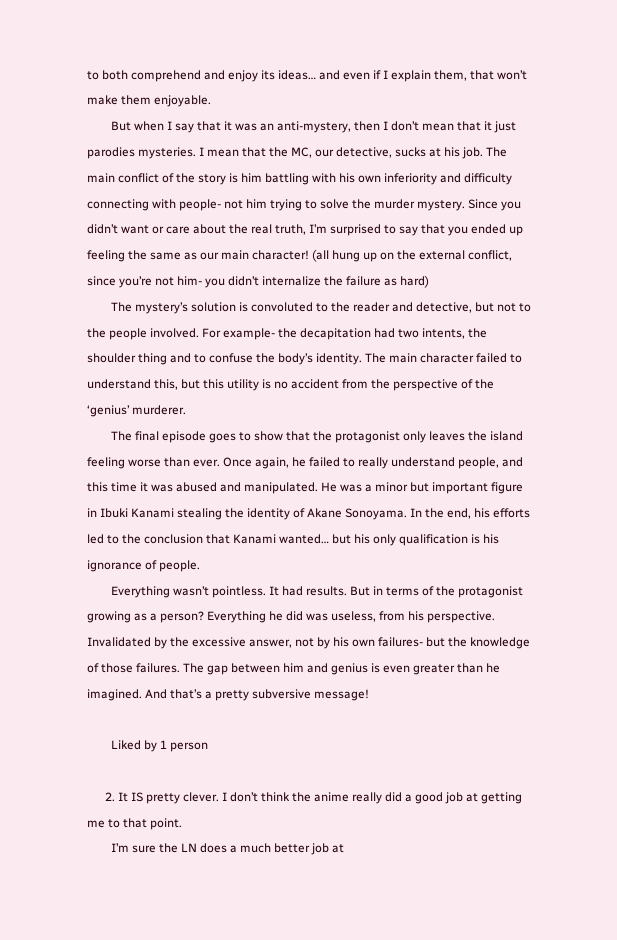to both comprehend and enjoy its ideas… and even if I explain them, that won’t make them enjoyable.
        But when I say that it was an anti-mystery, then I don’t mean that it just parodies mysteries. I mean that the MC, our detective, sucks at his job. The main conflict of the story is him battling with his own inferiority and difficulty connecting with people- not him trying to solve the murder mystery. Since you didn’t want or care about the real truth, I’m surprised to say that you ended up feeling the same as our main character! (all hung up on the external conflict, since you’re not him- you didn’t internalize the failure as hard)
        The mystery’s solution is convoluted to the reader and detective, but not to the people involved. For example- the decapitation had two intents, the shoulder thing and to confuse the body’s identity. The main character failed to understand this, but this utility is no accident from the perspective of the ‘genius’ murderer.
        The final episode goes to show that the protagonist only leaves the island feeling worse than ever. Once again, he failed to really understand people, and this time it was abused and manipulated. He was a minor but important figure in Ibuki Kanami stealing the identity of Akane Sonoyama. In the end, his efforts led to the conclusion that Kanami wanted… but his only qualification is his ignorance of people.
        Everything wasn’t pointless. It had results. But in terms of the protagonist growing as a person? Everything he did was useless, from his perspective. Invalidated by the excessive answer, not by his own failures- but the knowledge of those failures. The gap between him and genius is even greater than he imagined. And that’s a pretty subversive message!

        Liked by 1 person

      2. It IS pretty clever. I don’t think the anime really did a good job at getting me to that point.
        I’m sure the LN does a much better job at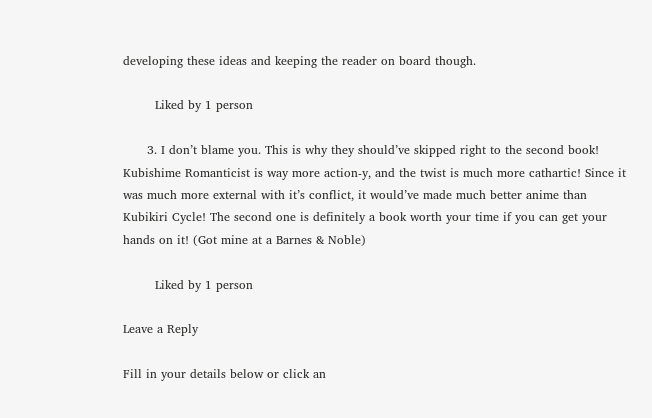developing these ideas and keeping the reader on board though.

        Liked by 1 person

      3. I don’t blame you. This is why they should’ve skipped right to the second book! Kubishime Romanticist is way more action-y, and the twist is much more cathartic! Since it was much more external with it’s conflict, it would’ve made much better anime than Kubikiri Cycle! The second one is definitely a book worth your time if you can get your hands on it! (Got mine at a Barnes & Noble)

        Liked by 1 person

Leave a Reply

Fill in your details below or click an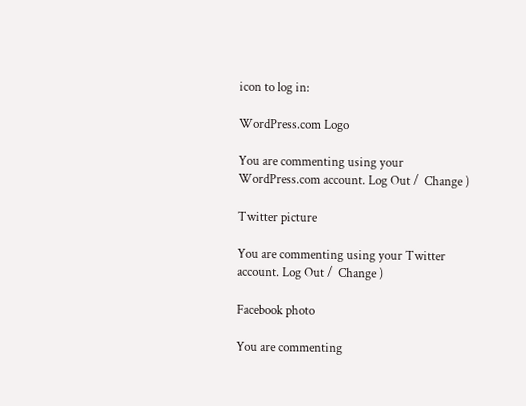icon to log in:

WordPress.com Logo

You are commenting using your WordPress.com account. Log Out /  Change )

Twitter picture

You are commenting using your Twitter account. Log Out /  Change )

Facebook photo

You are commenting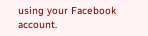using your Facebook account.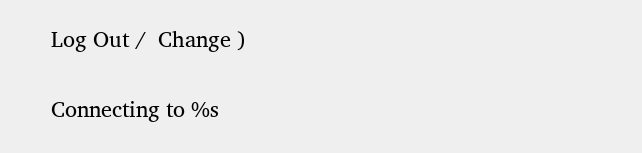Log Out /  Change )

Connecting to %s